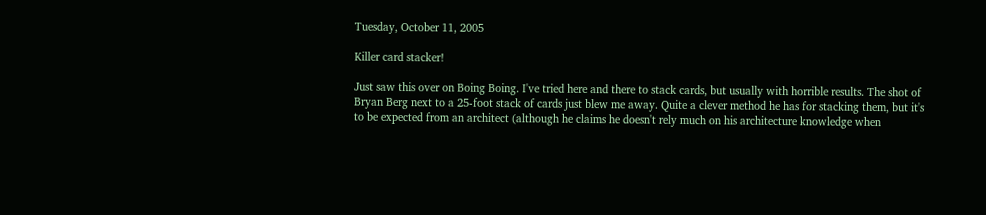Tuesday, October 11, 2005

Killer card stacker!

Just saw this over on Boing Boing. I've tried here and there to stack cards, but usually with horrible results. The shot of Bryan Berg next to a 25-foot stack of cards just blew me away. Quite a clever method he has for stacking them, but it's to be expected from an architect (although he claims he doesn't rely much on his architecture knowledge when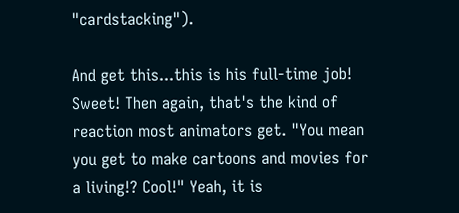"cardstacking").

And get this...this is his full-time job! Sweet! Then again, that's the kind of reaction most animators get. "You mean you get to make cartoons and movies for a living!? Cool!" Yeah, it is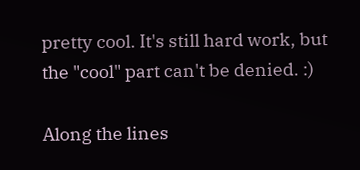pretty cool. It's still hard work, but the "cool" part can't be denied. :)

Along the lines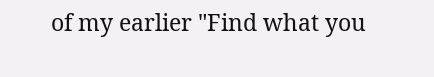of my earlier "Find what you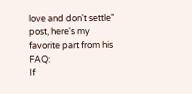love and don't settle" post, here's my favorite part from his FAQ:
If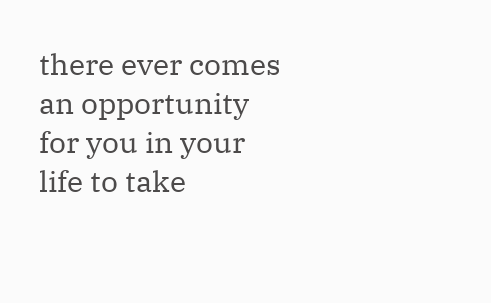there ever comes an opportunity for you in your life to take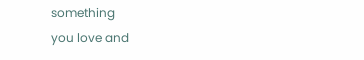something
you love and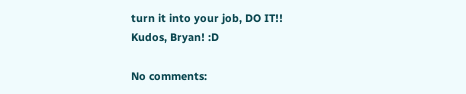turn it into your job, DO IT!!
Kudos, Bryan! :D

No comments: